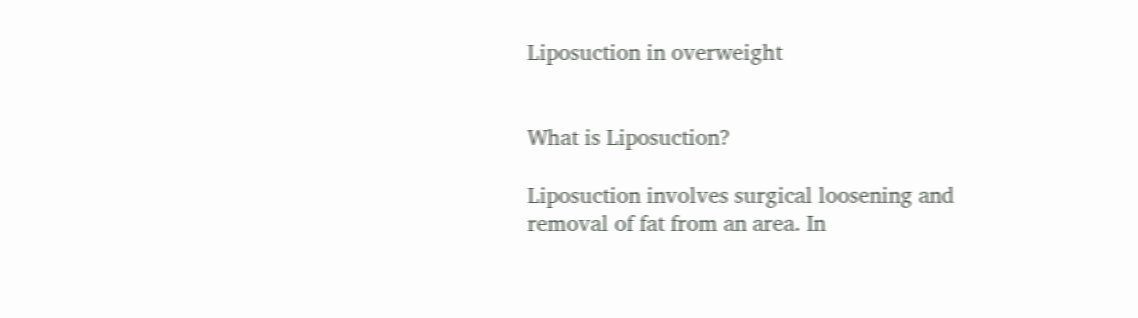Liposuction in overweight


What is Liposuction?

Liposuction involves surgical loosening and removal of fat from an area. In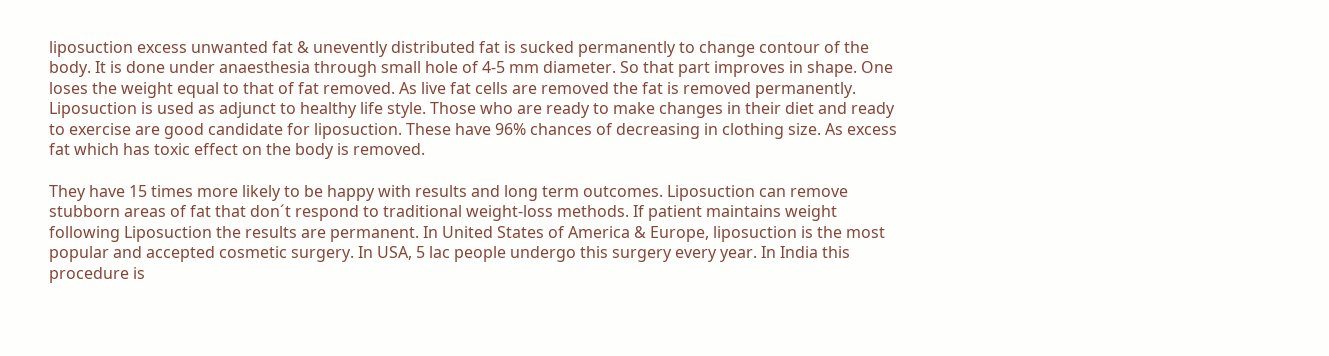liposuction excess unwanted fat & unevently distributed fat is sucked permanently to change contour of the body. It is done under anaesthesia through small hole of 4-5 mm diameter. So that part improves in shape. One loses the weight equal to that of fat removed. As live fat cells are removed the fat is removed permanently. Liposuction is used as adjunct to healthy life style. Those who are ready to make changes in their diet and ready to exercise are good candidate for liposuction. These have 96% chances of decreasing in clothing size. As excess fat which has toxic effect on the body is removed.

They have 15 times more likely to be happy with results and long term outcomes. Liposuction can remove stubborn areas of fat that don´t respond to traditional weight-loss methods. If patient maintains weight following Liposuction the results are permanent. In United States of America & Europe, liposuction is the most popular and accepted cosmetic surgery. In USA, 5 lac people undergo this surgery every year. In India this procedure is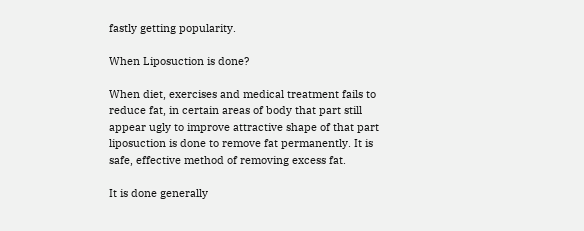fastly getting popularity.

When Liposuction is done?

When diet, exercises and medical treatment fails to reduce fat, in certain areas of body that part still appear ugly to improve attractive shape of that part liposuction is done to remove fat permanently. It is safe, effective method of removing excess fat.

It is done generally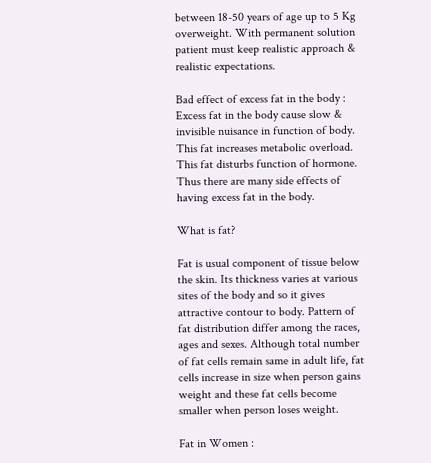between 18-50 years of age up to 5 Kg overweight. With permanent solution patient must keep realistic approach & realistic expectations.

Bad effect of excess fat in the body : Excess fat in the body cause slow & invisible nuisance in function of body. This fat increases metabolic overload. This fat disturbs function of hormone. Thus there are many side effects of having excess fat in the body.

What is fat?

Fat is usual component of tissue below the skin. Its thickness varies at various sites of the body and so it gives attractive contour to body. Pattern of fat distribution differ among the races, ages and sexes. Although total number of fat cells remain same in adult life, fat cells increase in size when person gains weight and these fat cells become smaller when person loses weight.

Fat in Women :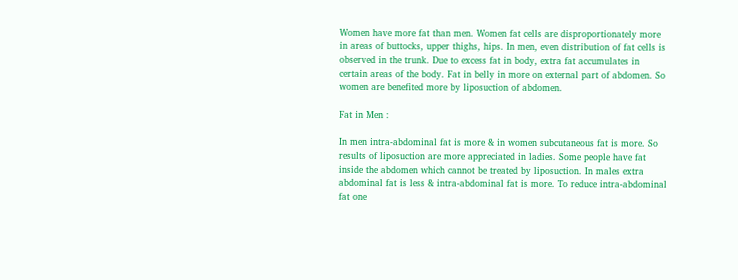Women have more fat than men. Women fat cells are disproportionately more in areas of buttocks, upper thighs, hips. In men, even distribution of fat cells is observed in the trunk. Due to excess fat in body, extra fat accumulates in certain areas of the body. Fat in belly in more on external part of abdomen. So women are benefited more by liposuction of abdomen.

Fat in Men :

In men intra-abdominal fat is more & in women subcutaneous fat is more. So results of liposuction are more appreciated in ladies. Some people have fat inside the abdomen which cannot be treated by liposuction. In males extra abdominal fat is less & intra-abdominal fat is more. To reduce intra-abdominal fat one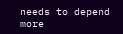needs to depend more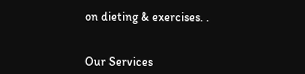on dieting & exercises. .


Our Services